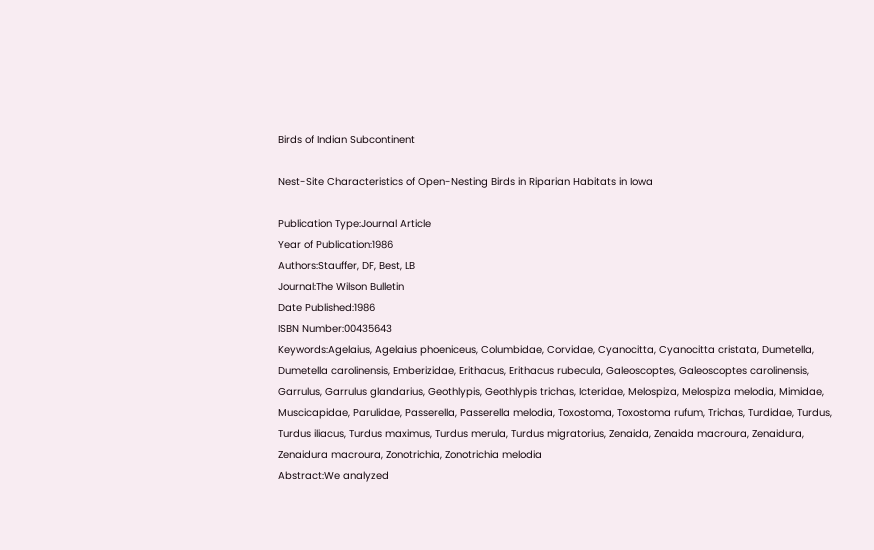Birds of Indian Subcontinent

Nest-Site Characteristics of Open-Nesting Birds in Riparian Habitats in Iowa

Publication Type:Journal Article
Year of Publication:1986
Authors:Stauffer, DF, Best, LB
Journal:The Wilson Bulletin
Date Published:1986
ISBN Number:00435643
Keywords:Agelaius, Agelaius phoeniceus, Columbidae, Corvidae, Cyanocitta, Cyanocitta cristata, Dumetella, Dumetella carolinensis, Emberizidae, Erithacus, Erithacus rubecula, Galeoscoptes, Galeoscoptes carolinensis, Garrulus, Garrulus glandarius, Geothlypis, Geothlypis trichas, Icteridae, Melospiza, Melospiza melodia, Mimidae, Muscicapidae, Parulidae, Passerella, Passerella melodia, Toxostoma, Toxostoma rufum, Trichas, Turdidae, Turdus, Turdus iliacus, Turdus maximus, Turdus merula, Turdus migratorius, Zenaida, Zenaida macroura, Zenaidura, Zenaidura macroura, Zonotrichia, Zonotrichia melodia
Abstract:We analyzed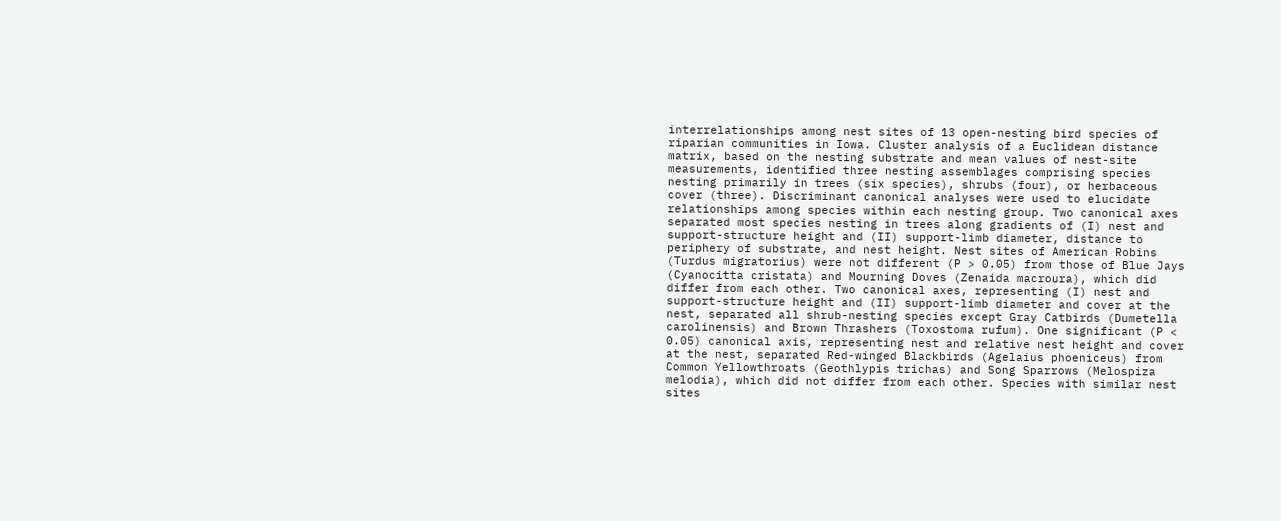interrelationships among nest sites of 13 open-nesting bird species of riparian communities in Iowa. Cluster analysis of a Euclidean distance matrix, based on the nesting substrate and mean values of nest-site measurements, identified three nesting assemblages comprising species nesting primarily in trees (six species), shrubs (four), or herbaceous cover (three). Discriminant canonical analyses were used to elucidate relationships among species within each nesting group. Two canonical axes separated most species nesting in trees along gradients of (I) nest and support-structure height and (II) support-limb diameter, distance to periphery of substrate, and nest height. Nest sites of American Robins (Turdus migratorius) were not different (P > 0.05) from those of Blue Jays (Cyanocitta cristata) and Mourning Doves (Zenaida macroura), which did differ from each other. Two canonical axes, representing (I) nest and support-structure height and (II) support-limb diameter and cover at the nest, separated all shrub-nesting species except Gray Catbirds (Dumetella carolinensis) and Brown Thrashers (Toxostoma rufum). One significant (P < 0.05) canonical axis, representing nest and relative nest height and cover at the nest, separated Red-winged Blackbirds (Agelaius phoeniceus) from Common Yellowthroats (Geothlypis trichas) and Song Sparrows (Melospiza melodia), which did not differ from each other. Species with similar nest sites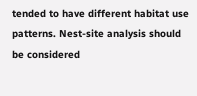tended to have different habitat use patterns. Nest-site analysis should be considered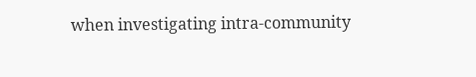when investigating intra-community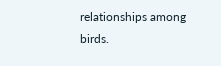relationships among birds.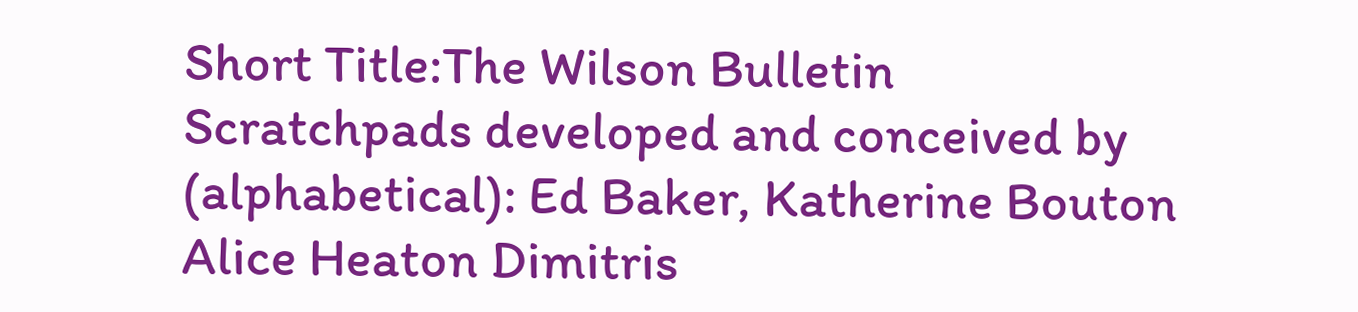Short Title:The Wilson Bulletin
Scratchpads developed and conceived by (alphabetical): Ed Baker, Katherine Bouton Alice Heaton Dimitris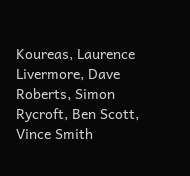Koureas, Laurence Livermore, Dave Roberts, Simon Rycroft, Ben Scott, Vince Smith